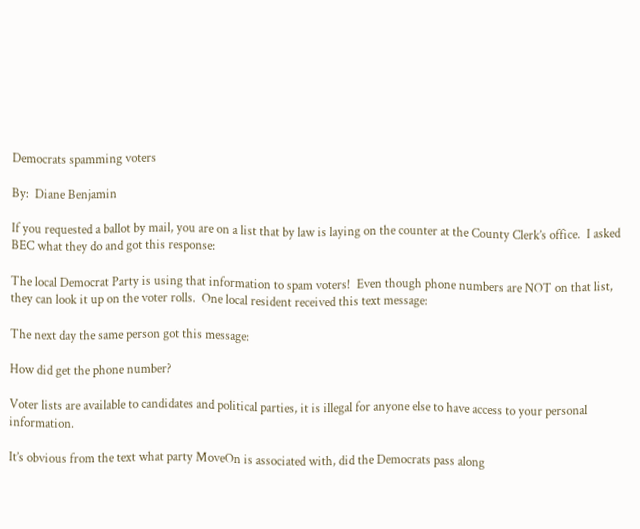Democrats spamming voters

By:  Diane Benjamin

If you requested a ballot by mail, you are on a list that by law is laying on the counter at the County Clerk’s office.  I asked BEC what they do and got this response:

The local Democrat Party is using that information to spam voters!  Even though phone numbers are NOT on that list, they can look it up on the voter rolls.  One local resident received this text message:

The next day the same person got this message:

How did get the phone number?

Voter lists are available to candidates and political parties, it is illegal for anyone else to have access to your personal information.

It’s obvious from the text what party MoveOn is associated with, did the Democrats pass along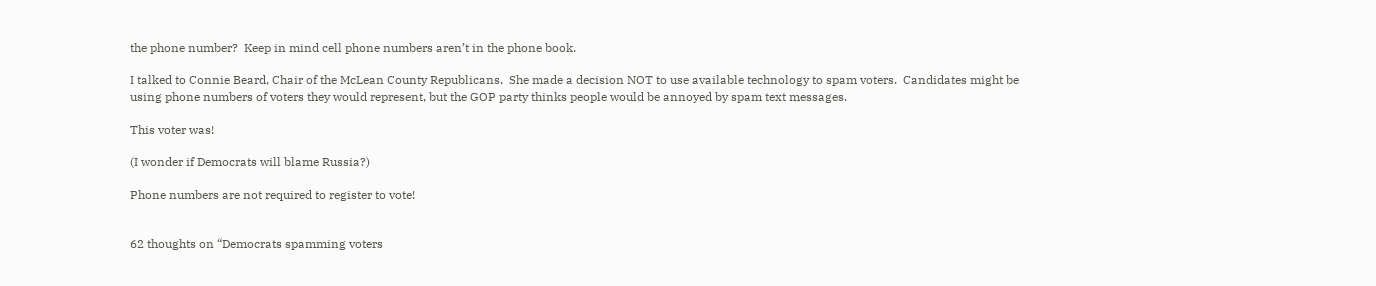the phone number?  Keep in mind cell phone numbers aren’t in the phone book.

I talked to Connie Beard, Chair of the McLean County Republicans.  She made a decision NOT to use available technology to spam voters.  Candidates might be using phone numbers of voters they would represent, but the GOP party thinks people would be annoyed by spam text messages.

This voter was!

(I wonder if Democrats will blame Russia?)

Phone numbers are not required to register to vote!


62 thoughts on “Democrats spamming voters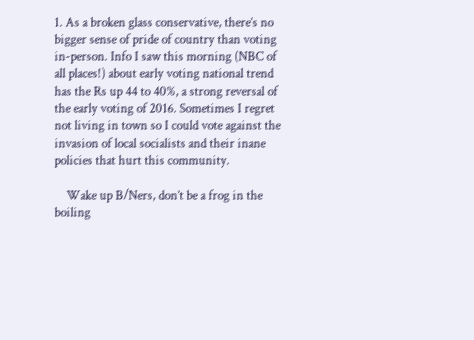1. As a broken glass conservative, there’s no bigger sense of pride of country than voting in-person. Info I saw this morning (NBC of all places!) about early voting national trend has the Rs up 44 to 40%, a strong reversal of the early voting of 2016. Sometimes I regret not living in town so I could vote against the invasion of local socialists and their inane policies that hurt this community.

    Wake up B/Ners, don’t be a frog in the boiling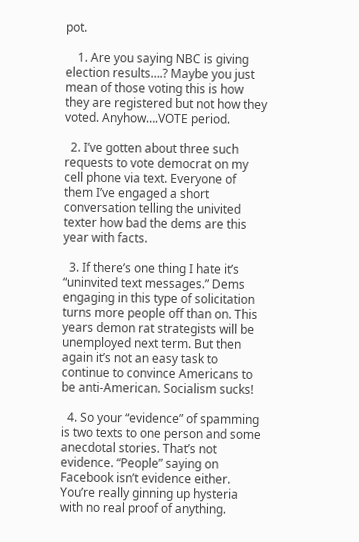pot.

    1. Are you saying NBC is giving election results….? Maybe you just mean of those voting this is how they are registered but not how they voted. Anyhow….VOTE period.

  2. I’ve gotten about three such requests to vote democrat on my cell phone via text. Everyone of them I’ve engaged a short conversation telling the univited texter how bad the dems are this year with facts.

  3. If there’s one thing I hate it’s “uninvited text messages.” Dems engaging in this type of solicitation turns more people off than on. This years demon rat strategists will be unemployed next term. But then again it’s not an easy task to continue to convince Americans to be anti-American. Socialism sucks!

  4. So your “evidence” of spamming is two texts to one person and some anecdotal stories. That’s not evidence. “People” saying on Facebook isn’t evidence either. You’re really ginning up hysteria with no real proof of anything.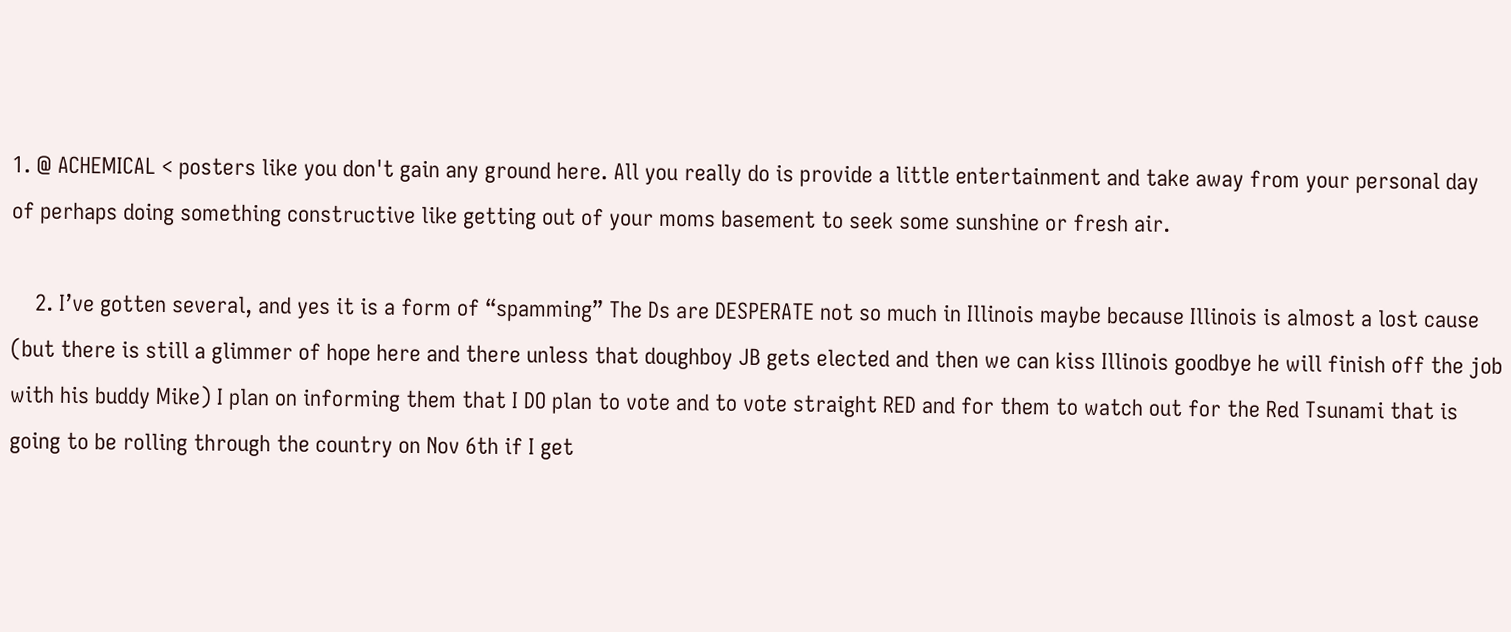1. @ ACHEMICAL < posters like you don't gain any ground here. All you really do is provide a little entertainment and take away from your personal day of perhaps doing something constructive like getting out of your moms basement to seek some sunshine or fresh air.

    2. I’ve gotten several, and yes it is a form of “spamming” The Ds are DESPERATE not so much in Illinois maybe because Illinois is almost a lost cause (but there is still a glimmer of hope here and there unless that doughboy JB gets elected and then we can kiss Illinois goodbye he will finish off the job with his buddy Mike) I plan on informing them that I DO plan to vote and to vote straight RED and for them to watch out for the Red Tsunami that is going to be rolling through the country on Nov 6th if I get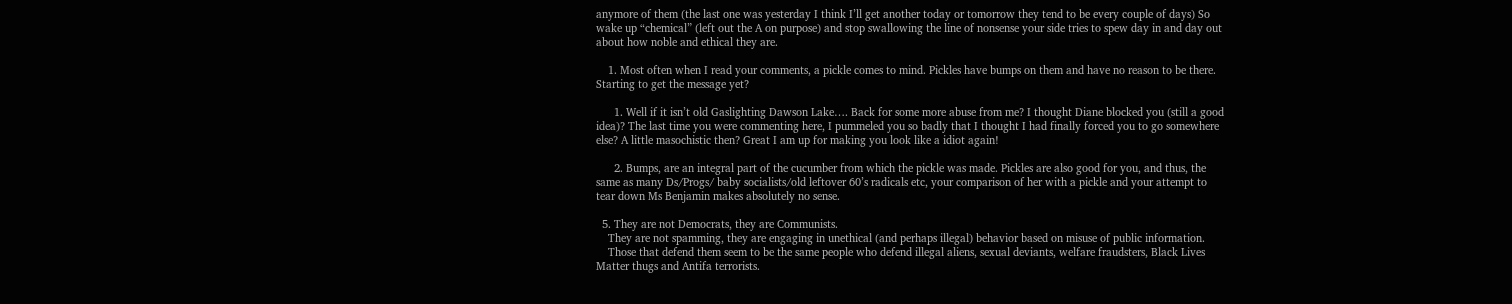anymore of them (the last one was yesterday I think I’ll get another today or tomorrow they tend to be every couple of days) So wake up “chemical” (left out the A on purpose) and stop swallowing the line of nonsense your side tries to spew day in and day out about how noble and ethical they are.

    1. Most often when I read your comments, a pickle comes to mind. Pickles have bumps on them and have no reason to be there. Starting to get the message yet?

      1. Well if it isn’t old Gaslighting Dawson Lake…. Back for some more abuse from me? I thought Diane blocked you (still a good idea)? The last time you were commenting here, I pummeled you so badly that I thought I had finally forced you to go somewhere else? A little masochistic then? Great I am up for making you look like a idiot again!

      2. Bumps, are an integral part of the cucumber from which the pickle was made. Pickles are also good for you, and thus, the same as many Ds/Progs/ baby socialists/old leftover 60’s radicals etc, your comparison of her with a pickle and your attempt to tear down Ms Benjamin makes absolutely no sense.

  5. They are not Democrats, they are Communists.
    They are not spamming, they are engaging in unethical (and perhaps illegal) behavior based on misuse of public information.
    Those that defend them seem to be the same people who defend illegal aliens, sexual deviants, welfare fraudsters, Black Lives Matter thugs and Antifa terrorists.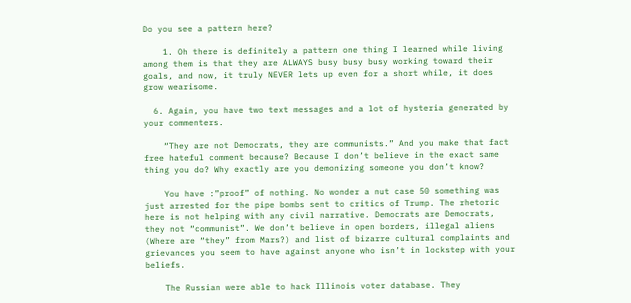Do you see a pattern here?

    1. Oh there is definitely a pattern one thing I learned while living among them is that they are ALWAYS busy busy busy working toward their goals, and now, it truly NEVER lets up even for a short while, it does grow wearisome.

  6. Again, you have two text messages and a lot of hysteria generated by your commenters.

    “They are not Democrats, they are communists.” And you make that fact free hateful comment because? Because I don’t believe in the exact same thing you do? Why exactly are you demonizing someone you don’t know?

    You have :”proof” of nothing. No wonder a nut case 50 something was just arrested for the pipe bombs sent to critics of Trump. The rhetoric here is not helping with any civil narrative. Democrats are Democrats, they not “communist”. We don’t believe in open borders, illegal aliens (Where are “they” from Mars?) and list of bizarre cultural complaints and grievances you seem to have against anyone who isn’t in lockstep with your beliefs.

    The Russian were able to hack Illinois voter database. They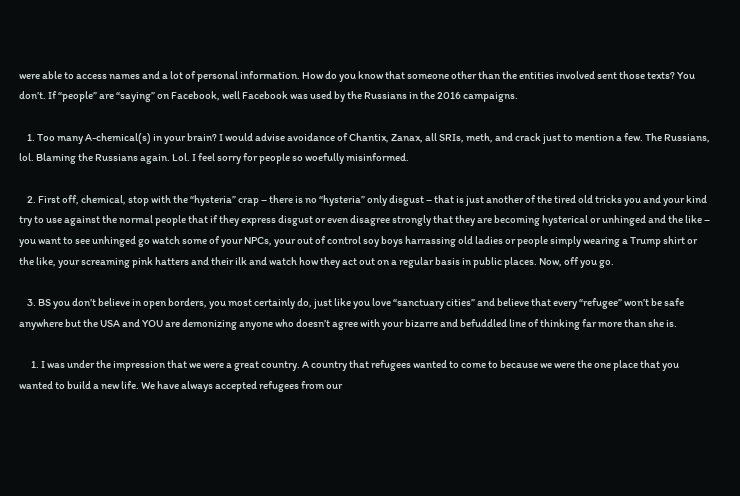were able to access names and a lot of personal information. How do you know that someone other than the entities involved sent those texts? You don’t. If “people” are “saying” on Facebook, well Facebook was used by the Russians in the 2016 campaigns.

    1. Too many A-chemical(s) in your brain? I would advise avoidance of Chantix, Zanax, all SRIs, meth, and crack just to mention a few. The Russians, lol. Blaming the Russians again. Lol. I feel sorry for people so woefully misinformed.

    2. First off, chemical, stop with the “hysteria” crap – there is no “hysteria” only disgust – that is just another of the tired old tricks you and your kind try to use against the normal people that if they express disgust or even disagree strongly that they are becoming hysterical or unhinged and the like – you want to see unhinged go watch some of your NPCs, your out of control soy boys harrassing old ladies or people simply wearing a Trump shirt or the like, your screaming pink hatters and their ilk and watch how they act out on a regular basis in public places. Now, off you go.

    3. BS you don’t believe in open borders, you most certainly do, just like you love “sanctuary cities” and believe that every “refugee” won’t be safe anywhere but the USA and YOU are demonizing anyone who doesn’t agree with your bizarre and befuddled line of thinking far more than she is.

      1. I was under the impression that we were a great country. A country that refugees wanted to come to because we were the one place that you wanted to build a new life. We have always accepted refugees from our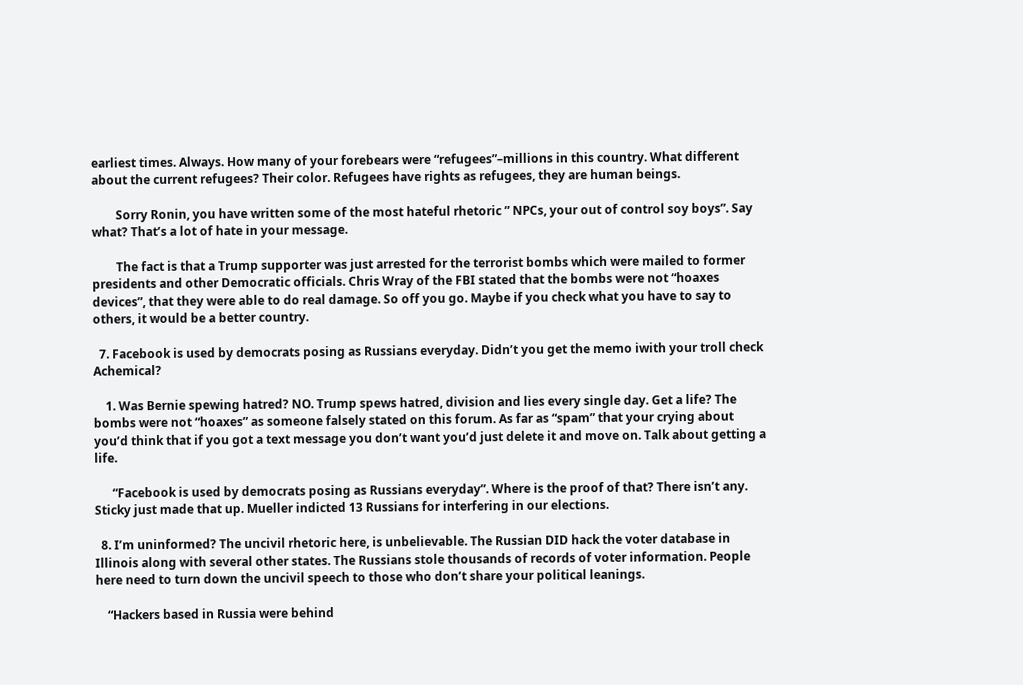earliest times. Always. How many of your forebears were “refugees”–millions in this country. What different about the current refugees? Their color. Refugees have rights as refugees, they are human beings.

        Sorry Ronin, you have written some of the most hateful rhetoric ” NPCs, your out of control soy boys”. Say what? That’s a lot of hate in your message.

        The fact is that a Trump supporter was just arrested for the terrorist bombs which were mailed to former presidents and other Democratic officials. Chris Wray of the FBI stated that the bombs were not “hoaxes devices”, that they were able to do real damage. So off you go. Maybe if you check what you have to say to others, it would be a better country.

  7. Facebook is used by democrats posing as Russians everyday. Didn’t you get the memo iwith your troll check Achemical?

    1. Was Bernie spewing hatred? NO. Trump spews hatred, division and lies every single day. Get a life? The bombs were not “hoaxes” as someone falsely stated on this forum. As far as “spam” that your crying about you’d think that if you got a text message you don’t want you’d just delete it and move on. Talk about getting a life.

      “Facebook is used by democrats posing as Russians everyday”. Where is the proof of that? There isn’t any. Sticky just made that up. Mueller indicted 13 Russians for interfering in our elections.

  8. I’m uninformed? The uncivil rhetoric here, is unbelievable. The Russian DID hack the voter database in Illinois along with several other states. The Russians stole thousands of records of voter information. People here need to turn down the uncivil speech to those who don’t share your political leanings.

    “Hackers based in Russia were behind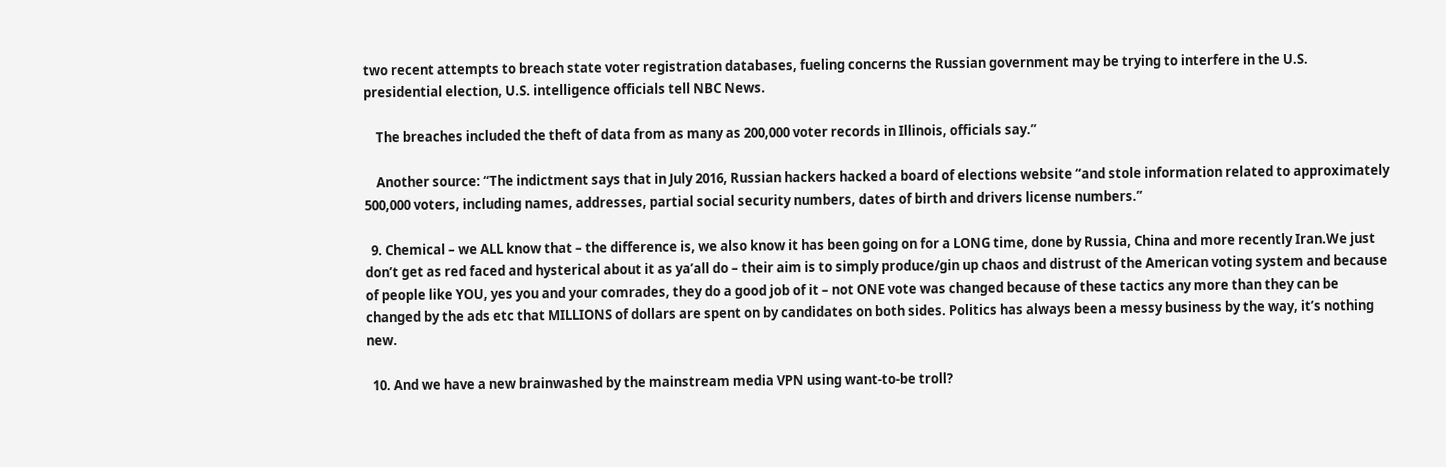two recent attempts to breach state voter registration databases, fueling concerns the Russian government may be trying to interfere in the U.S. presidential election, U.S. intelligence officials tell NBC News.

    The breaches included the theft of data from as many as 200,000 voter records in Illinois, officials say.”

    Another source: “The indictment says that in July 2016, Russian hackers hacked a board of elections website “and stole information related to approximately 500,000 voters, including names, addresses, partial social security numbers, dates of birth and drivers license numbers.”

  9. Chemical – we ALL know that – the difference is, we also know it has been going on for a LONG time, done by Russia, China and more recently Iran.We just don’t get as red faced and hysterical about it as ya’all do – their aim is to simply produce/gin up chaos and distrust of the American voting system and because of people like YOU, yes you and your comrades, they do a good job of it – not ONE vote was changed because of these tactics any more than they can be changed by the ads etc that MILLIONS of dollars are spent on by candidates on both sides. Politics has always been a messy business by the way, it’s nothing new.

  10. And we have a new brainwashed by the mainstream media VPN using want-to-be troll?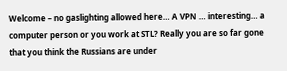Welcome – no gaslighting allowed here… A VPN … interesting… a computer person or you work at STL? Really you are so far gone that you think the Russians are under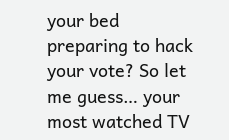your bed preparing to hack your vote? So let me guess… your most watched TV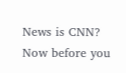News is CNN? Now before you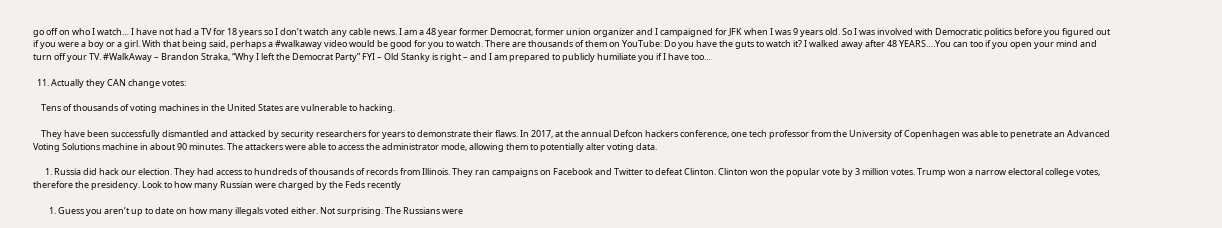go off on who I watch… I have not had a TV for 18 years so I don’t watch any cable news. I am a 48 year former Democrat, former union organizer and I campaigned for JFK when I was 9 years old. So I was involved with Democratic politics before you figured out if you were a boy or a girl. With that being said, perhaps a #walkaway video would be good for you to watch. There are thousands of them on YouTube: Do you have the guts to watch it? I walked away after 48 YEARS….You can too if you open your mind and turn off your TV. #WalkAway – Brandon Straka, “Why I left the Democrat Party” FYI – Old Stanky is right – and I am prepared to publicly humiliate you if I have too…

  11. Actually they CAN change votes:

    Tens of thousands of voting machines in the United States are vulnerable to hacking.

    They have been successfully dismantled and attacked by security researchers for years to demonstrate their flaws. In 2017, at the annual Defcon hackers conference, one tech professor from the University of Copenhagen was able to penetrate an Advanced Voting Solutions machine in about 90 minutes. The attackers were able to access the administrator mode, allowing them to potentially alter voting data.

      1. Russia did hack our election. They had access to hundreds of thousands of records from Illinois. They ran campaigns on Facebook and Twitter to defeat Clinton. Clinton won the popular vote by 3 million votes. Trump won a narrow electoral college votes, therefore the presidency. Look to how many Russian were charged by the Feds recently

        1. Guess you aren’t up to date on how many illegals voted either. Not surprising. The Russians were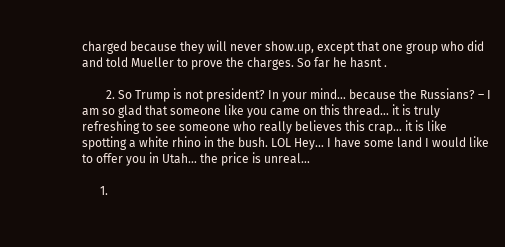charged because they will never show.up, except that one group who did and told Mueller to prove the charges. So far he hasnt .

        2. So Trump is not president? In your mind… because the Russians? – I am so glad that someone like you came on this thread… it is truly refreshing to see someone who really believes this crap… it is like spotting a white rhino in the bush. LOL Hey… I have some land I would like to offer you in Utah… the price is unreal…

      1.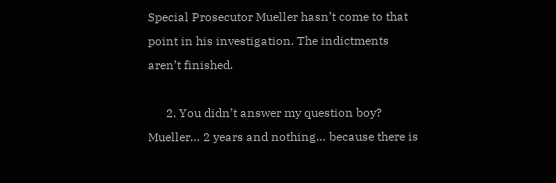Special Prosecutor Mueller hasn’t come to that point in his investigation. The indictments aren’t finished.

      2. You didn’t answer my question boy? Mueller… 2 years and nothing… because there is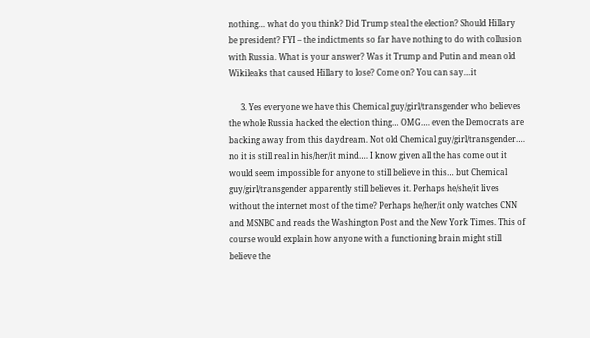nothing… what do you think? Did Trump steal the election? Should Hillary be president? FYI – the indictments so far have nothing to do with collusion with Russia. What is your answer? Was it Trump and Putin and mean old Wikileaks that caused Hillary to lose? Come on? You can say…it

      3. Yes everyone we have this Chemical guy/girl/transgender who believes the whole Russia hacked the election thing… OMG…. even the Democrats are backing away from this daydream. Not old Chemical guy/girl/transgender…. no it is still real in his/her/it mind…. I know given all the has come out it would seem impossible for anyone to still believe in this… but Chemical guy/girl/transgender apparently still believes it. Perhaps he/she/it lives without the internet most of the time? Perhaps he/her/it only watches CNN and MSNBC and reads the Washington Post and the New York Times. This of course would explain how anyone with a functioning brain might still believe the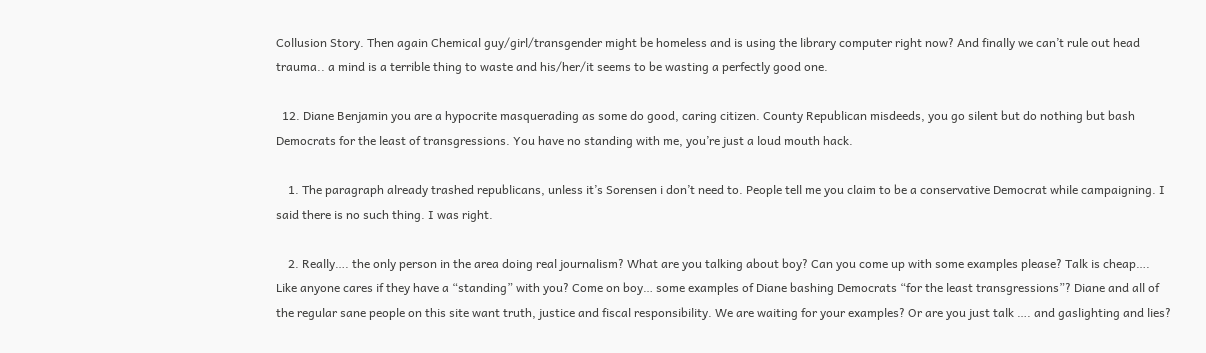Collusion Story. Then again Chemical guy/girl/transgender might be homeless and is using the library computer right now? And finally we can’t rule out head trauma.. a mind is a terrible thing to waste and his/her/it seems to be wasting a perfectly good one.

  12. Diane Benjamin you are a hypocrite masquerading as some do good, caring citizen. County Republican misdeeds, you go silent but do nothing but bash Democrats for the least of transgressions. You have no standing with me, you’re just a loud mouth hack.

    1. The paragraph already trashed republicans, unless it’s Sorensen i don’t need to. People tell me you claim to be a conservative Democrat while campaigning. I said there is no such thing. I was right.

    2. Really…. the only person in the area doing real journalism? What are you talking about boy? Can you come up with some examples please? Talk is cheap…. Like anyone cares if they have a “standing” with you? Come on boy… some examples of Diane bashing Democrats “for the least transgressions”? Diane and all of the regular sane people on this site want truth, justice and fiscal responsibility. We are waiting for your examples? Or are you just talk …. and gaslighting and lies?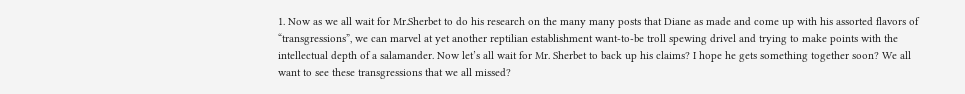1. Now as we all wait for Mr.Sherbet to do his research on the many many posts that Diane as made and come up with his assorted flavors of “transgressions”, we can marvel at yet another reptilian establishment want-to-be troll spewing drivel and trying to make points with the intellectual depth of a salamander. Now let’s all wait for Mr. Sherbet to back up his claims? I hope he gets something together soon? We all want to see these transgressions that we all missed?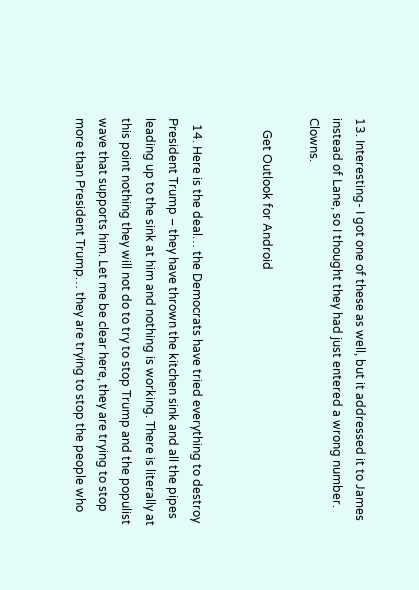13. Interesting- I got one of these as well, but it addressed it to James instead of Lane, so I thought they had just entered a wrong number. Clowns.

    Get Outlook for Android


  14. Here is the deal… the Democrats have tried everything to destroy President Trump – they have thrown the kitchen sink and all the pipes leading up to the sink at him and nothing is working. There is literally at this point nothing they will not do to try to stop Trump and the populist wave that supports him. Let me be clear here, they are trying to stop more than President Trump… they are trying to stop the people who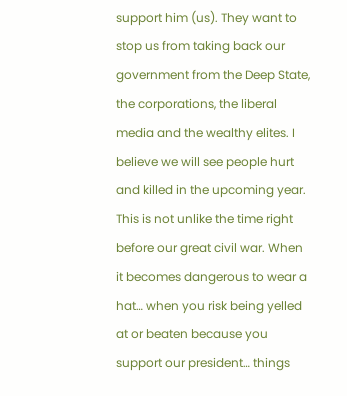support him (us). They want to stop us from taking back our government from the Deep State, the corporations, the liberal media and the wealthy elites. I believe we will see people hurt and killed in the upcoming year. This is not unlike the time right before our great civil war. When it becomes dangerous to wear a hat… when you risk being yelled at or beaten because you support our president… things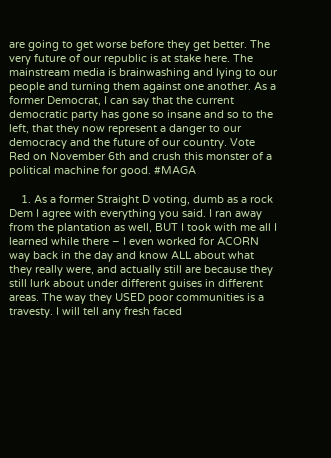are going to get worse before they get better. The very future of our republic is at stake here. The mainstream media is brainwashing and lying to our people and turning them against one another. As a former Democrat, I can say that the current democratic party has gone so insane and so to the left, that they now represent a danger to our democracy and the future of our country. Vote Red on November 6th and crush this monster of a political machine for good. #MAGA

    1. As a former Straight D voting, dumb as a rock Dem I agree with everything you said. I ran away from the plantation as well, BUT I took with me all I learned while there – I even worked for ACORN way back in the day and know ALL about what they really were, and actually still are because they still lurk about under different guises in different areas. The way they USED poor communities is a travesty. I will tell any fresh faced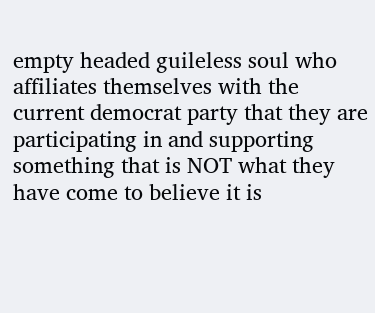empty headed guileless soul who affiliates themselves with the current democrat party that they are participating in and supporting something that is NOT what they have come to believe it is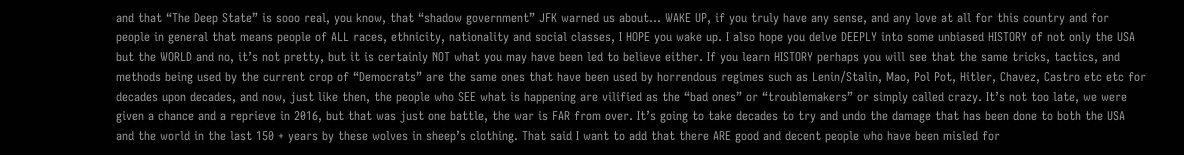and that “The Deep State” is sooo real, you know, that “shadow government” JFK warned us about… WAKE UP, if you truly have any sense, and any love at all for this country and for people in general that means people of ALL races, ethnicity, nationality and social classes, I HOPE you wake up. I also hope you delve DEEPLY into some unbiased HISTORY of not only the USA but the WORLD and no, it’s not pretty, but it is certainly NOT what you may have been led to believe either. If you learn HISTORY perhaps you will see that the same tricks, tactics, and methods being used by the current crop of “Democrats” are the same ones that have been used by horrendous regimes such as Lenin/Stalin, Mao, Pol Pot, Hitler, Chavez, Castro etc etc for decades upon decades, and now, just like then, the people who SEE what is happening are vilified as the “bad ones” or “troublemakers” or simply called crazy. It’s not too late, we were given a chance and a reprieve in 2016, but that was just one battle, the war is FAR from over. It’s going to take decades to try and undo the damage that has been done to both the USA and the world in the last 150 + years by these wolves in sheep’s clothing. That said I want to add that there ARE good and decent people who have been misled for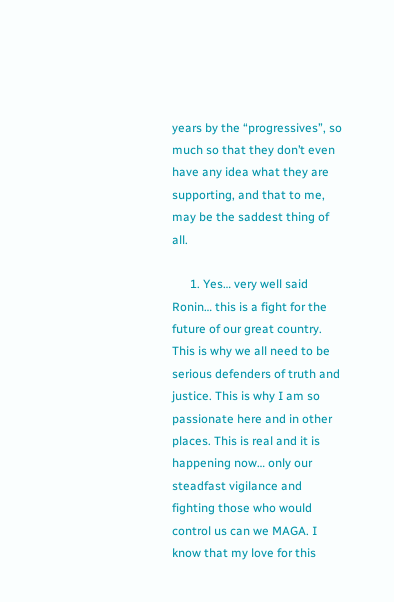years by the “progressives”, so much so that they don’t even have any idea what they are supporting, and that to me, may be the saddest thing of all.

      1. Yes… very well said Ronin… this is a fight for the future of our great country. This is why we all need to be serious defenders of truth and justice. This is why I am so passionate here and in other places. This is real and it is happening now… only our steadfast vigilance and fighting those who would control us can we MAGA. I know that my love for this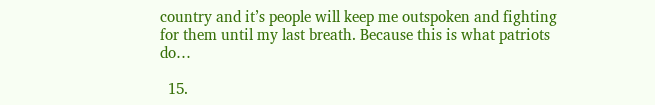country and it’s people will keep me outspoken and fighting for them until my last breath. Because this is what patriots do…

  15.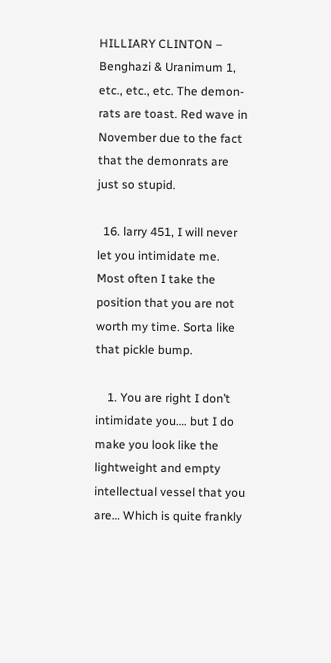HILLIARY CLINTON – Benghazi & Uranimum 1, etc., etc., etc. The demon-rats are toast. Red wave in November due to the fact that the demonrats are just so stupid.

  16. larry 451, I will never let you intimidate me. Most often I take the position that you are not worth my time. Sorta like that pickle bump.

    1. You are right I don’t intimidate you…. but I do make you look like the lightweight and empty intellectual vessel that you are… Which is quite frankly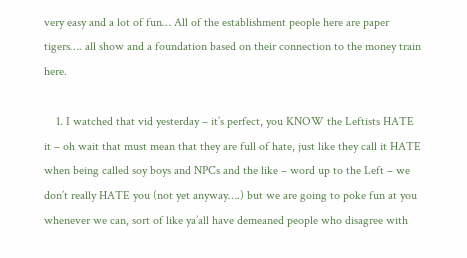very easy and a lot of fun… All of the establishment people here are paper tigers…. all show and a foundation based on their connection to the money train here.

    1. I watched that vid yesterday – it’s perfect, you KNOW the Leftists HATE it – oh wait that must mean that they are full of hate, just like they call it HATE when being called soy boys and NPCs and the like – word up to the Left – we don’t really HATE you (not yet anyway….) but we are going to poke fun at you whenever we can, sort of like ya’all have demeaned people who disagree with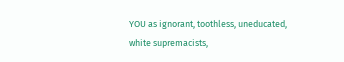YOU as ignorant, toothless, uneducated, white supremacists,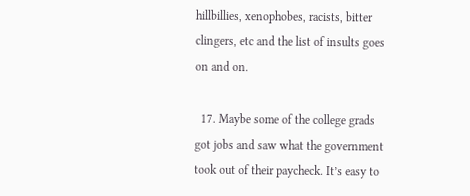hillbillies, xenophobes, racists, bitter clingers, etc and the list of insults goes on and on.

  17. Maybe some of the college grads got jobs and saw what the government took out of their paycheck. It’s easy to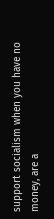support socialism when you have no money, are a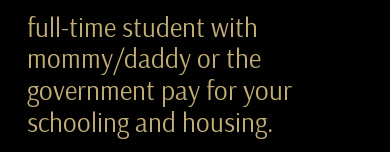full-time student with mommy/daddy or the government pay for your schooling and housing.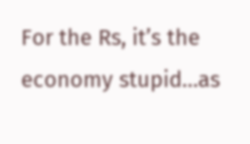For the Rs, it’s the economy stupid…as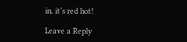in, it’s red hot!

Leave a Reply